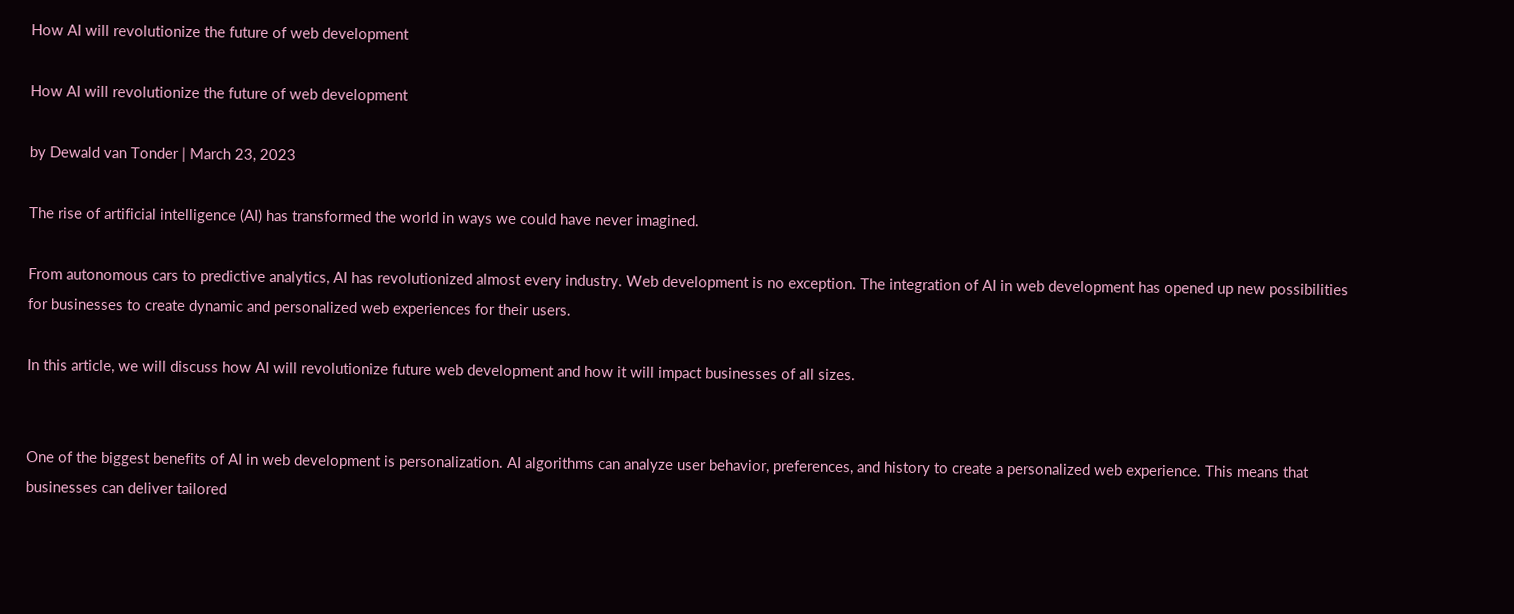How AI will revolutionize the future of web development

How AI will revolutionize the future of web development

by Dewald van Tonder | March 23, 2023

The rise of artificial intelligence (AI) has transformed the world in ways we could have never imagined.

From autonomous cars to predictive analytics, AI has revolutionized almost every industry. Web development is no exception. The integration of AI in web development has opened up new possibilities for businesses to create dynamic and personalized web experiences for their users.

In this article, we will discuss how AI will revolutionize future web development and how it will impact businesses of all sizes.


One of the biggest benefits of AI in web development is personalization. AI algorithms can analyze user behavior, preferences, and history to create a personalized web experience. This means that businesses can deliver tailored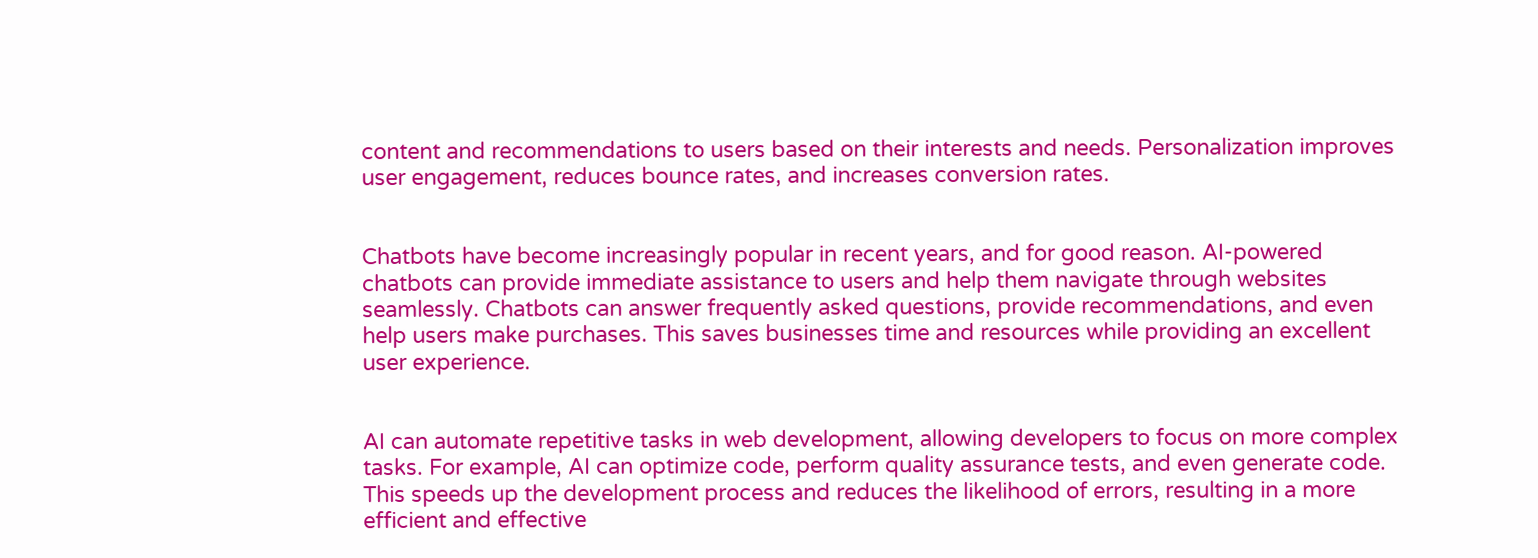content and recommendations to users based on their interests and needs. Personalization improves user engagement, reduces bounce rates, and increases conversion rates.


Chatbots have become increasingly popular in recent years, and for good reason. AI-powered chatbots can provide immediate assistance to users and help them navigate through websites seamlessly. Chatbots can answer frequently asked questions, provide recommendations, and even help users make purchases. This saves businesses time and resources while providing an excellent user experience.


AI can automate repetitive tasks in web development, allowing developers to focus on more complex tasks. For example, AI can optimize code, perform quality assurance tests, and even generate code. This speeds up the development process and reduces the likelihood of errors, resulting in a more efficient and effective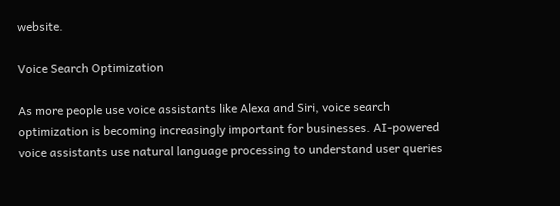website.

Voice Search Optimization

As more people use voice assistants like Alexa and Siri, voice search optimization is becoming increasingly important for businesses. AI-powered voice assistants use natural language processing to understand user queries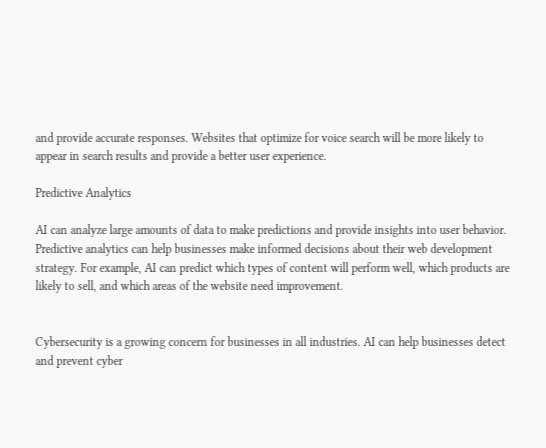and provide accurate responses. Websites that optimize for voice search will be more likely to appear in search results and provide a better user experience.

Predictive Analytics

AI can analyze large amounts of data to make predictions and provide insights into user behavior. Predictive analytics can help businesses make informed decisions about their web development strategy. For example, AI can predict which types of content will perform well, which products are likely to sell, and which areas of the website need improvement.


Cybersecurity is a growing concern for businesses in all industries. AI can help businesses detect and prevent cyber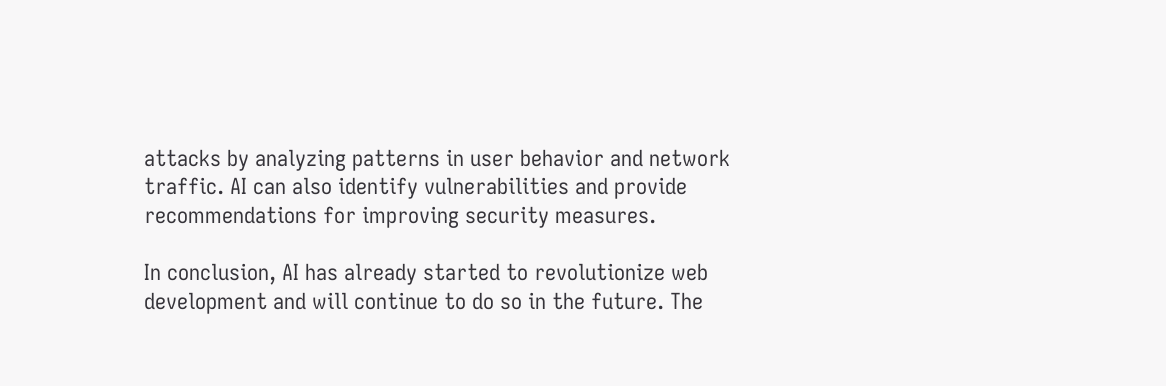attacks by analyzing patterns in user behavior and network traffic. AI can also identify vulnerabilities and provide recommendations for improving security measures.

In conclusion, AI has already started to revolutionize web development and will continue to do so in the future. The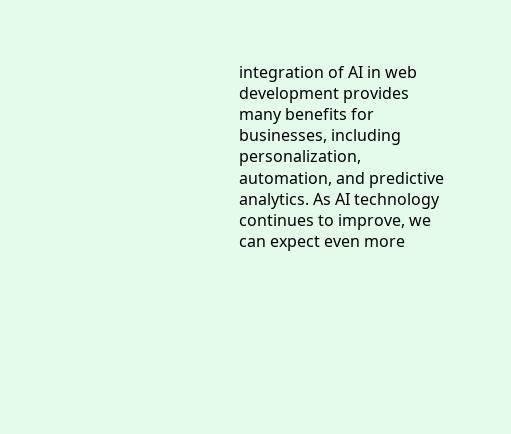integration of AI in web development provides many benefits for businesses, including personalization, automation, and predictive analytics. As AI technology continues to improve, we can expect even more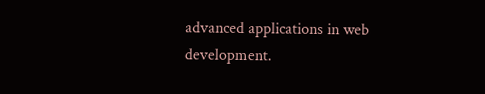advanced applications in web development.